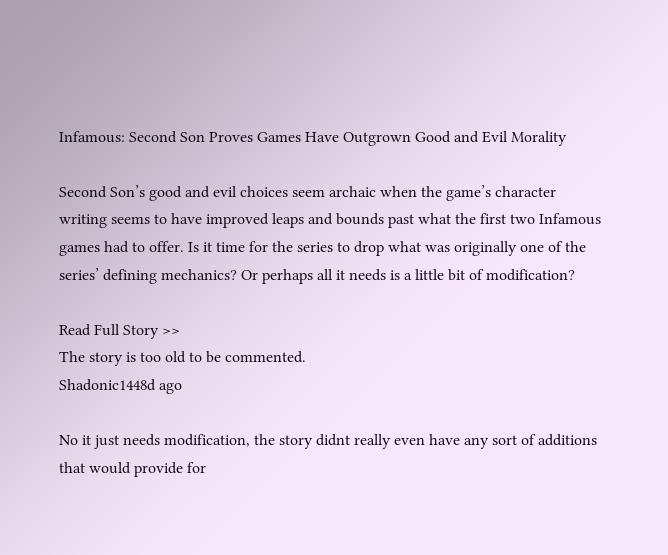Infamous: Second Son Proves Games Have Outgrown Good and Evil Morality

Second Son’s good and evil choices seem archaic when the game’s character writing seems to have improved leaps and bounds past what the first two Infamous games had to offer. Is it time for the series to drop what was originally one of the series’ defining mechanics? Or perhaps all it needs is a little bit of modification?

Read Full Story >>
The story is too old to be commented.
Shadonic1448d ago

No it just needs modification, the story didnt really even have any sort of additions that would provide for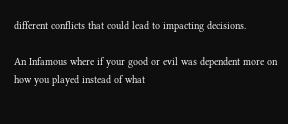different conflicts that could lead to impacting decisions.

An Infamous where if your good or evil was dependent more on how you played instead of what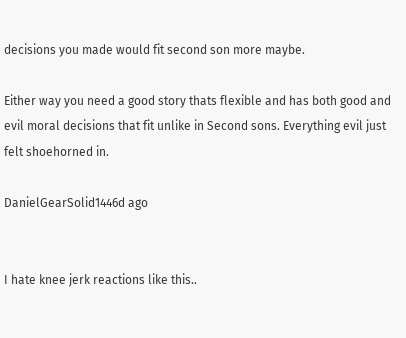decisions you made would fit second son more maybe.

Either way you need a good story thats flexible and has both good and evil moral decisions that fit unlike in Second sons. Everything evil just felt shoehorned in.

DanielGearSolid1446d ago


I hate knee jerk reactions like this..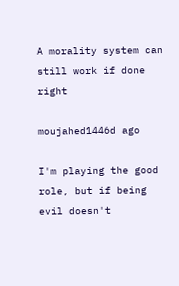A morality system can still work if done right

moujahed1446d ago

I'm playing the good role, but if being evil doesn't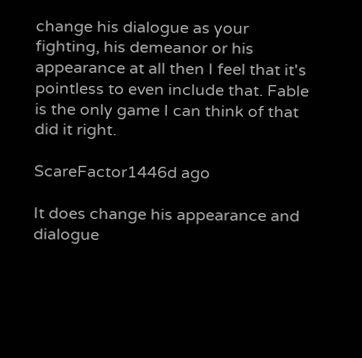change his dialogue as your fighting, his demeanor or his appearance at all then I feel that it's pointless to even include that. Fable is the only game I can think of that did it right.

ScareFactor1446d ago

It does change his appearance and dialogue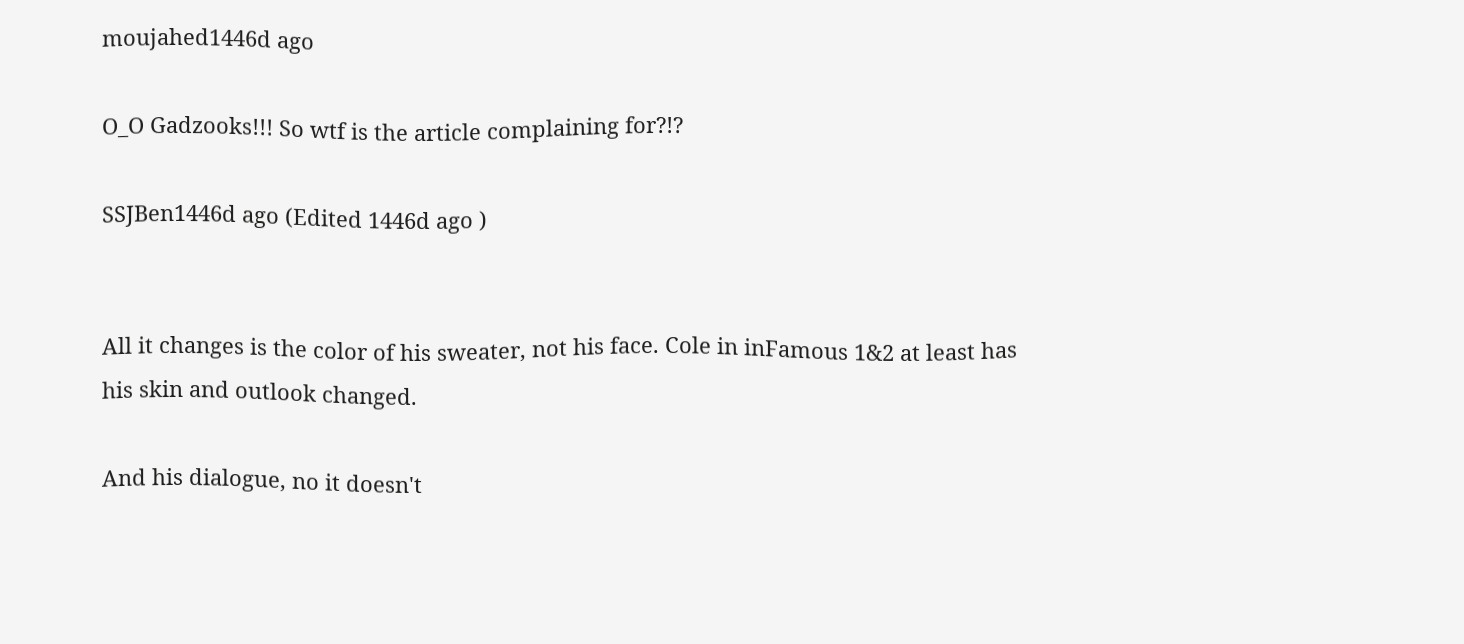moujahed1446d ago

O_O Gadzooks!!! So wtf is the article complaining for?!?

SSJBen1446d ago (Edited 1446d ago )


All it changes is the color of his sweater, not his face. Cole in inFamous 1&2 at least has his skin and outlook changed.

And his dialogue, no it doesn't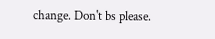change. Don't bs please.